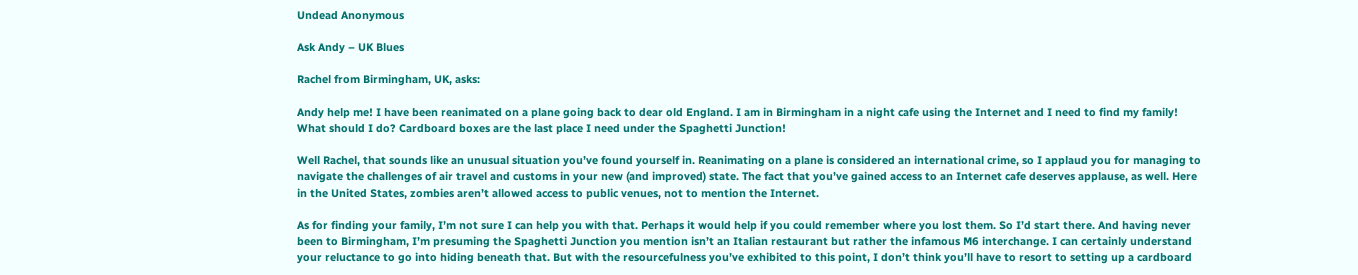Undead Anonymous

Ask Andy – UK Blues

Rachel from Birmingham, UK, asks:

Andy help me! I have been reanimated on a plane going back to dear old England. I am in Birmingham in a night cafe using the Internet and I need to find my family! What should I do? Cardboard boxes are the last place I need under the Spaghetti Junction!

Well Rachel, that sounds like an unusual situation you’ve found yourself in. Reanimating on a plane is considered an international crime, so I applaud you for managing to navigate the challenges of air travel and customs in your new (and improved) state. The fact that you’ve gained access to an Internet cafe deserves applause, as well. Here in the United States, zombies aren’t allowed access to public venues, not to mention the Internet.

As for finding your family, I’m not sure I can help you with that. Perhaps it would help if you could remember where you lost them. So I’d start there. And having never been to Birmingham, I’m presuming the Spaghetti Junction you mention isn’t an Italian restaurant but rather the infamous M6 interchange. I can certainly understand your reluctance to go into hiding beneath that. But with the resourcefulness you’ve exhibited to this point, I don’t think you’ll have to resort to setting up a cardboard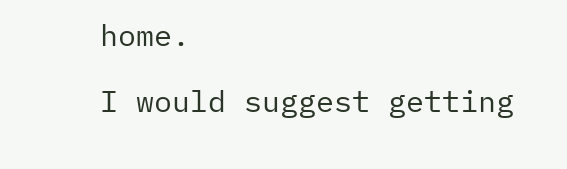home.

I would suggest getting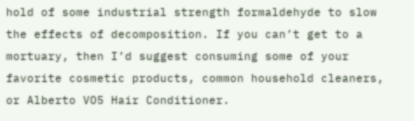hold of some industrial strength formaldehyde to slow the effects of decomposition. If you can’t get to a mortuary, then I’d suggest consuming some of your favorite cosmetic products, common household cleaners, or Alberto VO5 Hair Conditioner.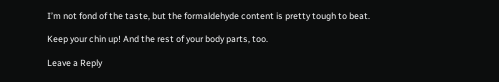I’m not fond of the taste, but the formaldehyde content is pretty tough to beat.

Keep your chin up! And the rest of your body parts, too.

Leave a Reply